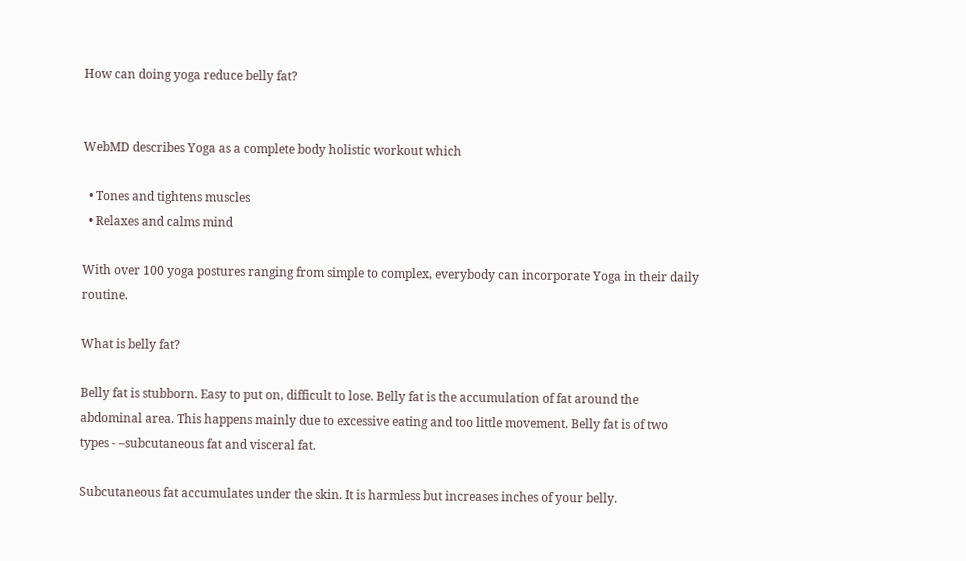How can doing yoga reduce belly fat?


WebMD describes Yoga as a complete body holistic workout which

  • Tones and tightens muscles
  • Relaxes and calms mind

With over 100 yoga postures ranging from simple to complex, everybody can incorporate Yoga in their daily routine.

What is belly fat?

Belly fat is stubborn. Easy to put on, difficult to lose. Belly fat is the accumulation of fat around the abdominal area. This happens mainly due to excessive eating and too little movement. Belly fat is of two types - –subcutaneous fat and visceral fat.

Subcutaneous fat accumulates under the skin. It is harmless but increases inches of your belly.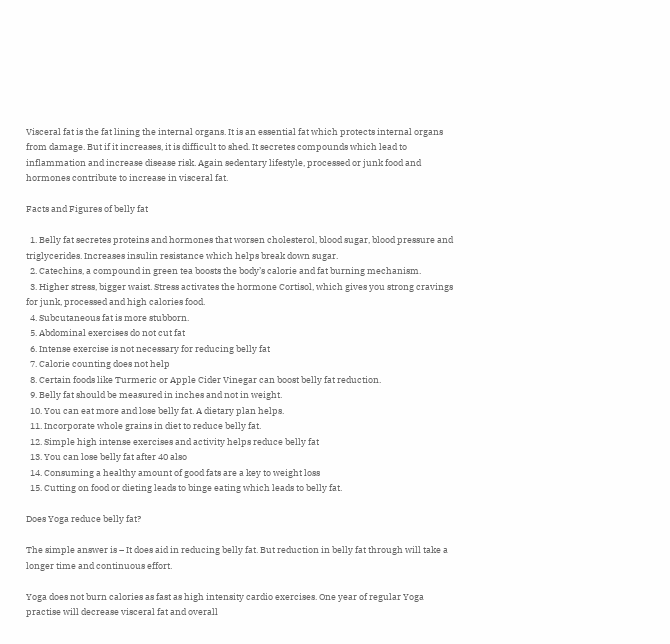Visceral fat is the fat lining the internal organs. It is an essential fat which protects internal organs from damage. But if it increases, it is difficult to shed. It secretes compounds which lead to inflammation and increase disease risk. Again sedentary lifestyle, processed or junk food and hormones contribute to increase in visceral fat.

Facts and Figures of belly fat

  1. Belly fat secretes proteins and hormones that worsen cholesterol, blood sugar, blood pressure and triglycerides. Increases insulin resistance which helps break down sugar.
  2. Catechins, a compound in green tea boosts the body’s calorie and fat burning mechanism.
  3. Higher stress, bigger waist. Stress activates the hormone Cortisol, which gives you strong cravings for junk, processed and high calories food.
  4. Subcutaneous fat is more stubborn.
  5. Abdominal exercises do not cut fat
  6. Intense exercise is not necessary for reducing belly fat
  7. Calorie counting does not help
  8. Certain foods like Turmeric or Apple Cider Vinegar can boost belly fat reduction.
  9. Belly fat should be measured in inches and not in weight.
  10. You can eat more and lose belly fat. A dietary plan helps.
  11. Incorporate whole grains in diet to reduce belly fat.
  12. Simple high intense exercises and activity helps reduce belly fat
  13. You can lose belly fat after 40 also
  14. Consuming a healthy amount of good fats are a key to weight loss
  15. Cutting on food or dieting leads to binge eating which leads to belly fat.

Does Yoga reduce belly fat?

The simple answer is – It does aid in reducing belly fat. But reduction in belly fat through will take a longer time and continuous effort.

Yoga does not burn calories as fast as high intensity cardio exercises. One year of regular Yoga practise will decrease visceral fat and overall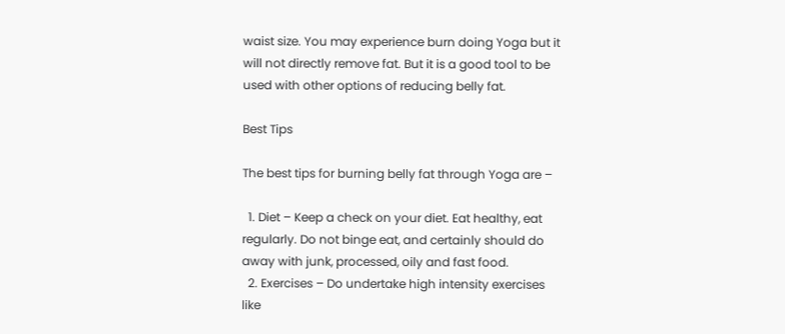waist size. You may experience burn doing Yoga but it will not directly remove fat. But it is a good tool to be used with other options of reducing belly fat.

Best Tips

The best tips for burning belly fat through Yoga are –

  1. Diet – Keep a check on your diet. Eat healthy, eat regularly. Do not binge eat, and certainly should do away with junk, processed, oily and fast food.
  2. Exercises – Do undertake high intensity exercises like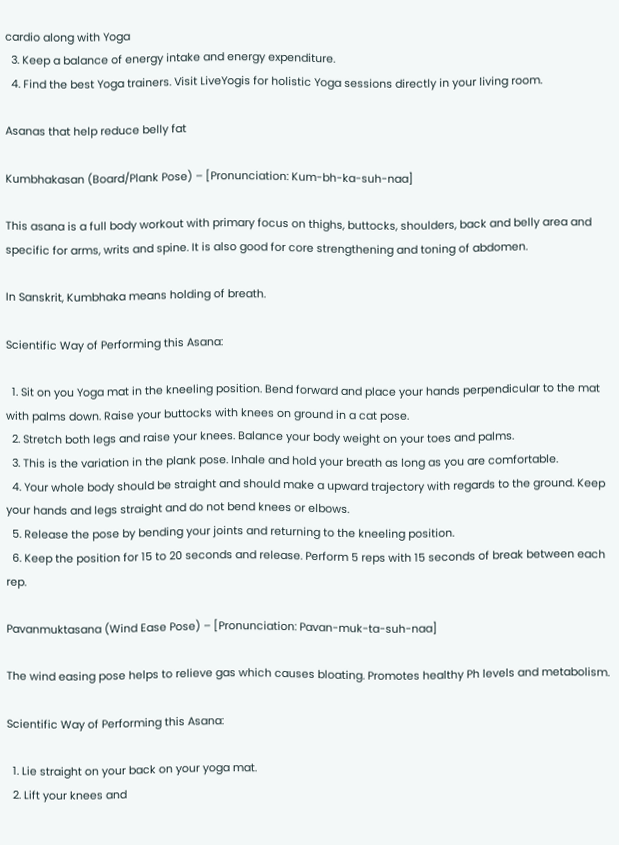cardio along with Yoga
  3. Keep a balance of energy intake and energy expenditure.
  4. Find the best Yoga trainers. Visit LiveYogis for holistic Yoga sessions directly in your living room.

Asanas that help reduce belly fat

Kumbhakasan (Board/Plank Pose) – [Pronunciation: Kum-bh-ka-suh-naa]

This asana is a full body workout with primary focus on thighs, buttocks, shoulders, back and belly area and specific for arms, writs and spine. It is also good for core strengthening and toning of abdomen.

In Sanskrit, Kumbhaka means holding of breath.

Scientific Way of Performing this Asana:

  1. Sit on you Yoga mat in the kneeling position. Bend forward and place your hands perpendicular to the mat with palms down. Raise your buttocks with knees on ground in a cat pose.
  2. Stretch both legs and raise your knees. Balance your body weight on your toes and palms.
  3. This is the variation in the plank pose. Inhale and hold your breath as long as you are comfortable.
  4. Your whole body should be straight and should make a upward trajectory with regards to the ground. Keep your hands and legs straight and do not bend knees or elbows.
  5. Release the pose by bending your joints and returning to the kneeling position.
  6. Keep the position for 15 to 20 seconds and release. Perform 5 reps with 15 seconds of break between each rep.

Pavanmuktasana (Wind Ease Pose) – [Pronunciation: Pavan-muk-ta-suh-naa]

The wind easing pose helps to relieve gas which causes bloating. Promotes healthy Ph levels and metabolism.

Scientific Way of Performing this Asana:

  1. Lie straight on your back on your yoga mat.
  2. Lift your knees and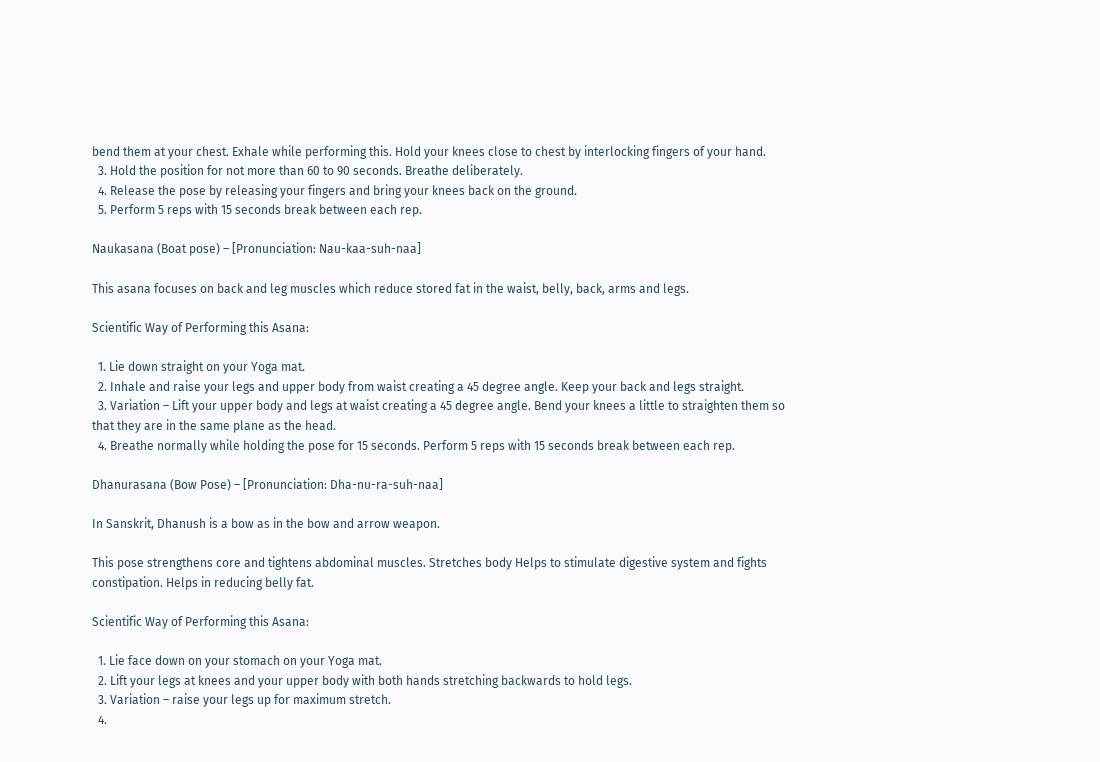bend them at your chest. Exhale while performing this. Hold your knees close to chest by interlocking fingers of your hand.
  3. Hold the position for not more than 60 to 90 seconds. Breathe deliberately.
  4. Release the pose by releasing your fingers and bring your knees back on the ground.
  5. Perform 5 reps with 15 seconds break between each rep.

Naukasana (Boat pose) – [Pronunciation: Nau-kaa-suh-naa]

This asana focuses on back and leg muscles which reduce stored fat in the waist, belly, back, arms and legs.

Scientific Way of Performing this Asana:

  1. Lie down straight on your Yoga mat.
  2. Inhale and raise your legs and upper body from waist creating a 45 degree angle. Keep your back and legs straight.
  3. Variation – Lift your upper body and legs at waist creating a 45 degree angle. Bend your knees a little to straighten them so that they are in the same plane as the head.
  4. Breathe normally while holding the pose for 15 seconds. Perform 5 reps with 15 seconds break between each rep.

Dhanurasana (Bow Pose) – [Pronunciation: Dha-nu-ra-suh-naa]

In Sanskrit, Dhanush is a bow as in the bow and arrow weapon.

This pose strengthens core and tightens abdominal muscles. Stretches body Helps to stimulate digestive system and fights constipation. Helps in reducing belly fat.

Scientific Way of Performing this Asana:

  1. Lie face down on your stomach on your Yoga mat.
  2. Lift your legs at knees and your upper body with both hands stretching backwards to hold legs.
  3. Variation – raise your legs up for maximum stretch.
  4.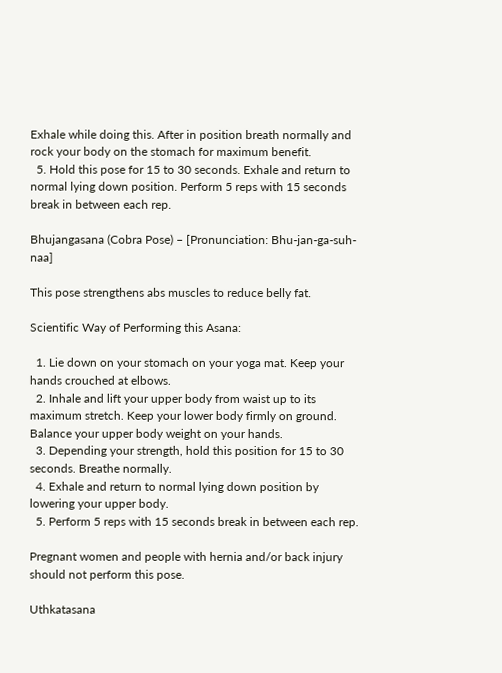Exhale while doing this. After in position breath normally and rock your body on the stomach for maximum benefit.
  5. Hold this pose for 15 to 30 seconds. Exhale and return to normal lying down position. Perform 5 reps with 15 seconds break in between each rep.

Bhujangasana (Cobra Pose) – [Pronunciation: Bhu-jan-ga-suh-naa]

This pose strengthens abs muscles to reduce belly fat.

Scientific Way of Performing this Asana:

  1. Lie down on your stomach on your yoga mat. Keep your hands crouched at elbows.
  2. Inhale and lift your upper body from waist up to its maximum stretch. Keep your lower body firmly on ground. Balance your upper body weight on your hands.
  3. Depending your strength, hold this position for 15 to 30 seconds. Breathe normally.
  4. Exhale and return to normal lying down position by lowering your upper body.
  5. Perform 5 reps with 15 seconds break in between each rep.

Pregnant women and people with hernia and/or back injury should not perform this pose.

Uthkatasana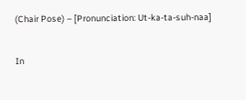(Chair Pose) – [Pronunciation: Ut-ka-ta-suh-naa]

In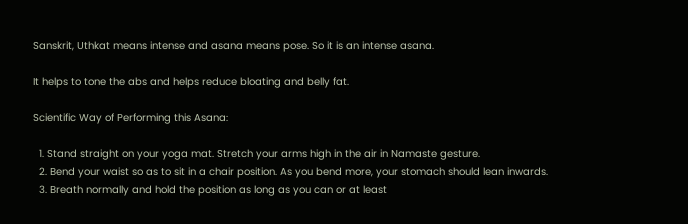Sanskrit, Uthkat means intense and asana means pose. So it is an intense asana.

It helps to tone the abs and helps reduce bloating and belly fat.

Scientific Way of Performing this Asana:

  1. Stand straight on your yoga mat. Stretch your arms high in the air in Namaste gesture.
  2. Bend your waist so as to sit in a chair position. As you bend more, your stomach should lean inwards.
  3. Breath normally and hold the position as long as you can or at least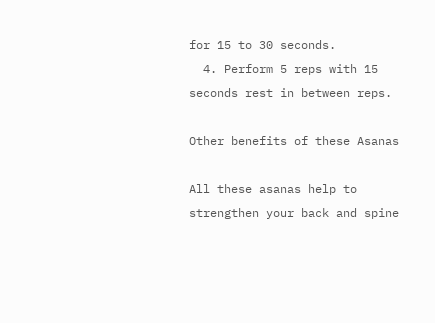for 15 to 30 seconds.
  4. Perform 5 reps with 15 seconds rest in between reps.

Other benefits of these Asanas

All these asanas help to strengthen your back and spine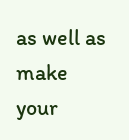as well as make your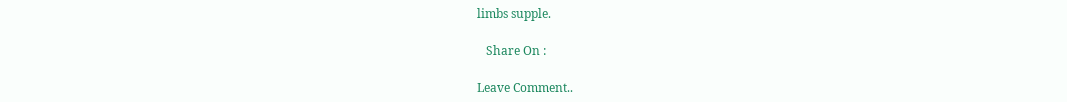limbs supple.

   Share On :

Leave Comment..